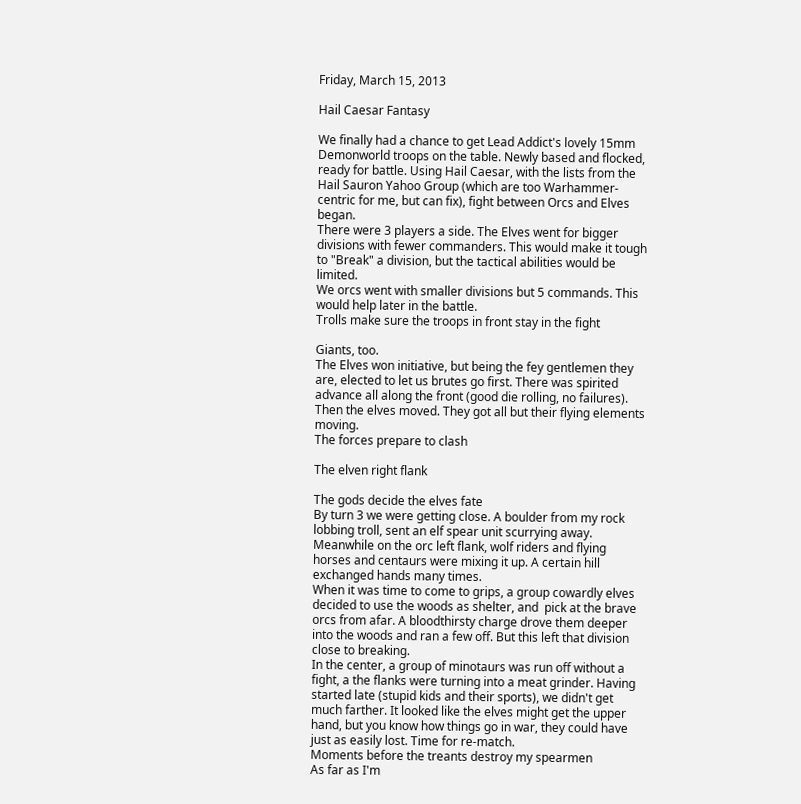Friday, March 15, 2013

Hail Caesar Fantasy

We finally had a chance to get Lead Addict's lovely 15mm Demonworld troops on the table. Newly based and flocked, ready for battle. Using Hail Caesar, with the lists from the Hail Sauron Yahoo Group (which are too Warhammer-centric for me, but can fix), fight between Orcs and Elves began.
There were 3 players a side. The Elves went for bigger divisions with fewer commanders. This would make it tough to "Break" a division, but the tactical abilities would be limited.
We orcs went with smaller divisions but 5 commands. This would help later in the battle.
Trolls make sure the troops in front stay in the fight

Giants, too.
The Elves won initiative, but being the fey gentlemen they are, elected to let us brutes go first. There was spirited advance all along the front (good die rolling, no failures).
Then the elves moved. They got all but their flying elements moving.
The forces prepare to clash

The elven right flank

The gods decide the elves fate
By turn 3 we were getting close. A boulder from my rock lobbing troll, sent an elf spear unit scurrying away. Meanwhile on the orc left flank, wolf riders and flying horses and centaurs were mixing it up. A certain hill exchanged hands many times.
When it was time to come to grips, a group cowardly elves decided to use the woods as shelter, and  pick at the brave orcs from afar. A bloodthirsty charge drove them deeper into the woods and ran a few off. But this left that division close to breaking.
In the center, a group of minotaurs was run off without a fight, a the flanks were turning into a meat grinder. Having started late (stupid kids and their sports), we didn't get much farther. It looked like the elves might get the upper hand, but you know how things go in war, they could have just as easily lost. Time for re-match.
Moments before the treants destroy my spearmen
As far as I'm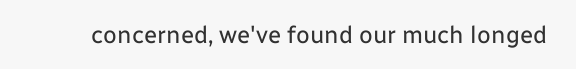concerned, we've found our much longed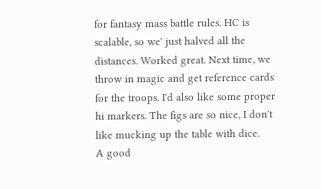for fantasy mass battle rules. HC is scalable, so we' just halved all the distances. Worked great. Next time, we throw in magic and get reference cards for the troops. I'd also like some proper hi markers. The figs are so nice, I don't like mucking up the table with dice.
A good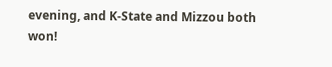evening, and K-State and Mizzou both won!